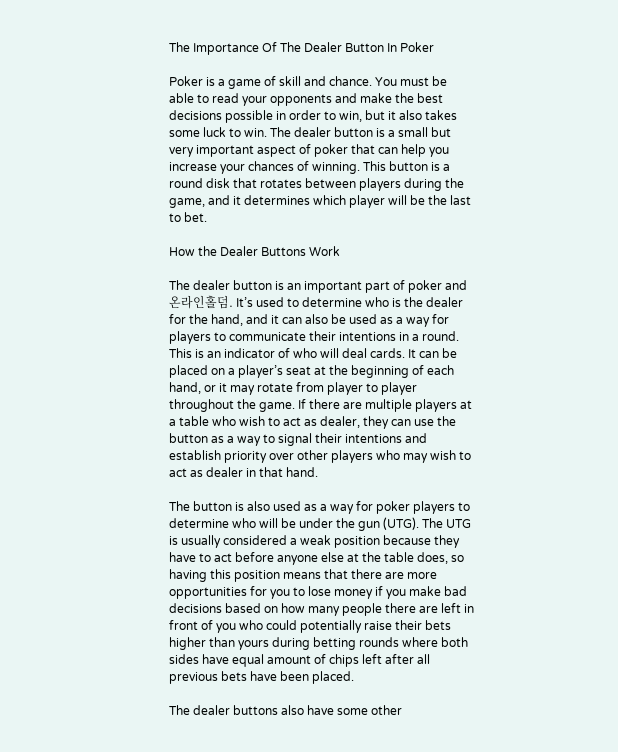The Importance Of The Dealer Button In Poker

Poker is a game of skill and chance. You must be able to read your opponents and make the best decisions possible in order to win, but it also takes some luck to win. The dealer button is a small but very important aspect of poker that can help you increase your chances of winning. This button is a round disk that rotates between players during the game, and it determines which player will be the last to bet.

How the Dealer Buttons Work

The dealer button is an important part of poker and 온라인홀덤. It’s used to determine who is the dealer for the hand, and it can also be used as a way for players to communicate their intentions in a round. This is an indicator of who will deal cards. It can be placed on a player’s seat at the beginning of each hand, or it may rotate from player to player throughout the game. If there are multiple players at a table who wish to act as dealer, they can use the button as a way to signal their intentions and establish priority over other players who may wish to act as dealer in that hand.

The button is also used as a way for poker players to determine who will be under the gun (UTG). The UTG is usually considered a weak position because they have to act before anyone else at the table does, so having this position means that there are more opportunities for you to lose money if you make bad decisions based on how many people there are left in front of you who could potentially raise their bets higher than yours during betting rounds where both sides have equal amount of chips left after all previous bets have been placed.

The dealer buttons also have some other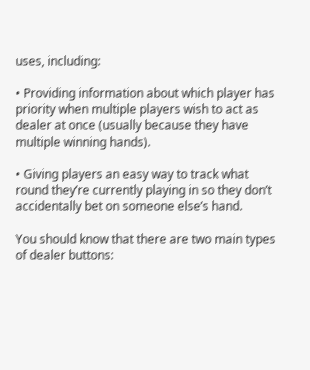uses, including:

• Providing information about which player has priority when multiple players wish to act as dealer at once (usually because they have multiple winning hands).

• Giving players an easy way to track what round they’re currently playing in so they don’t accidentally bet on someone else’s hand.

You should know that there are two main types of dealer buttons: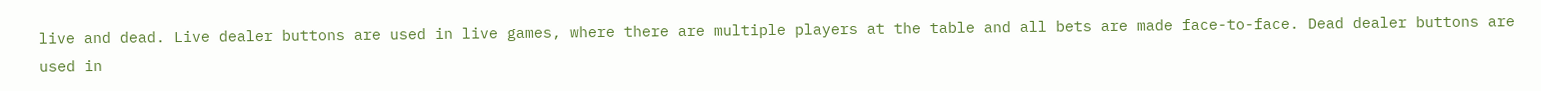live and dead. Live dealer buttons are used in live games, where there are multiple players at the table and all bets are made face-to-face. Dead dealer buttons are used in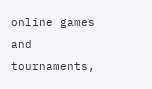online games and tournaments,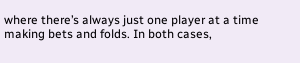where there’s always just one player at a time making bets and folds. In both cases,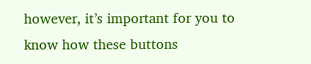however, it’s important for you to know how these buttons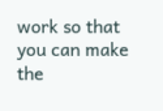work so that you can make the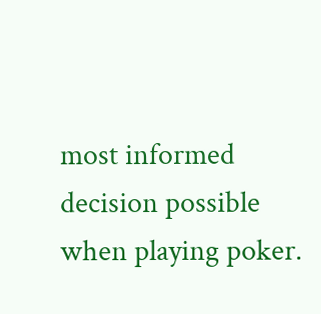most informed decision possible when playing poker.